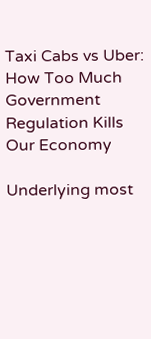Taxi Cabs vs Uber: How Too Much Government Regulation Kills Our Economy

Underlying most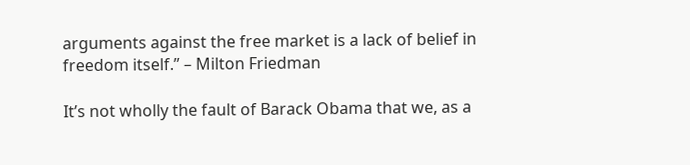arguments against the free market is a lack of belief in freedom itself.” – Milton Friedman

It’s not wholly the fault of Barack Obama that we, as a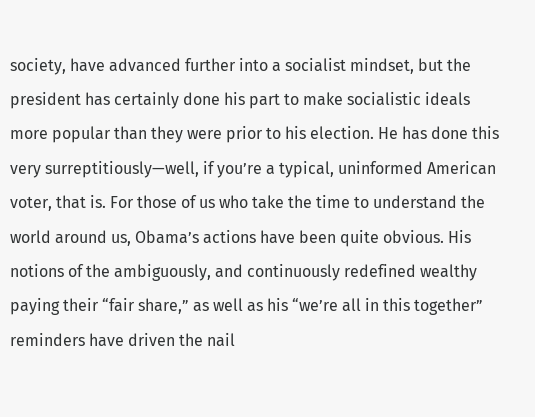society, have advanced further into a socialist mindset, but the president has certainly done his part to make socialistic ideals more popular than they were prior to his election. He has done this very surreptitiously—well, if you’re a typical, uninformed American voter, that is. For those of us who take the time to understand the world around us, Obama’s actions have been quite obvious. His notions of the ambiguously, and continuously redefined wealthy paying their “fair share,” as well as his “we’re all in this together” reminders have driven the nail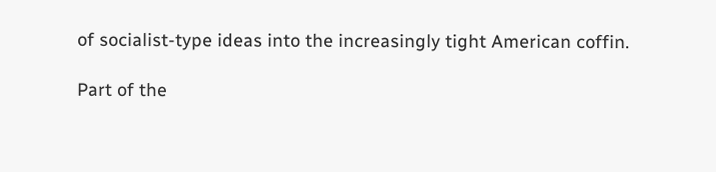of socialist-type ideas into the increasingly tight American coffin.

Part of the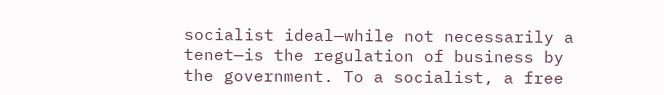socialist ideal—while not necessarily a tenet—is the regulation of business by the government. To a socialist, a free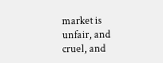market is unfair, and cruel, and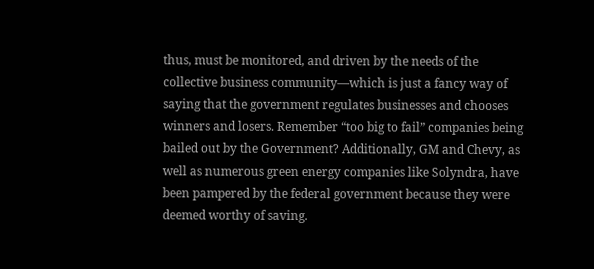thus, must be monitored, and driven by the needs of the collective business community—which is just a fancy way of saying that the government regulates businesses and chooses winners and losers. Remember “too big to fail” companies being bailed out by the Government? Additionally, GM and Chevy, as well as numerous green energy companies like Solyndra, have been pampered by the federal government because they were deemed worthy of saving.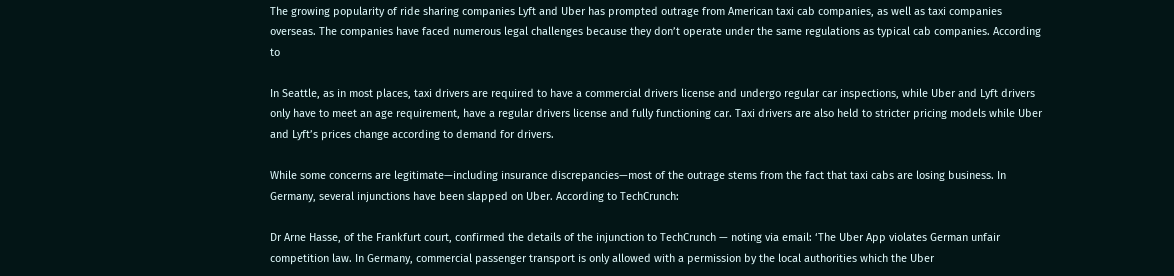The growing popularity of ride sharing companies Lyft and Uber has prompted outrage from American taxi cab companies, as well as taxi companies overseas. The companies have faced numerous legal challenges because they don’t operate under the same regulations as typical cab companies. According to

In Seattle, as in most places, taxi drivers are required to have a commercial drivers license and undergo regular car inspections, while Uber and Lyft drivers only have to meet an age requirement, have a regular drivers license and fully functioning car. Taxi drivers are also held to stricter pricing models while Uber and Lyft’s prices change according to demand for drivers.

While some concerns are legitimate—including insurance discrepancies—most of the outrage stems from the fact that taxi cabs are losing business. In Germany, several injunctions have been slapped on Uber. According to TechCrunch:

Dr Arne Hasse, of the Frankfurt court, confirmed the details of the injunction to TechCrunch — noting via email: ‘The Uber App violates German unfair competition law. In Germany, commercial passenger transport is only allowed with a permission by the local authorities which the Uber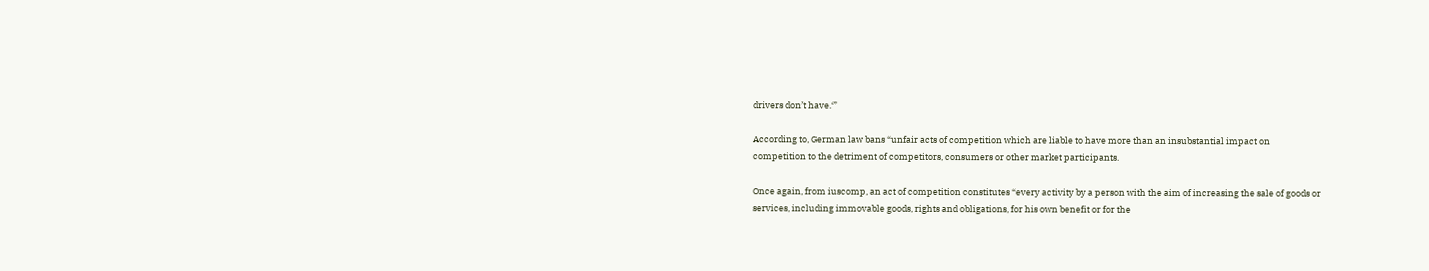drivers don’t have.‘”

According to, German law bans “unfair acts of competition which are liable to have more than an insubstantial impact on competition to the detriment of competitors, consumers or other market participants.

Once again, from iuscomp, an act of competition constitutes “every activity by a person with the aim of increasing the sale of goods or services, including immovable goods, rights and obligations, for his own benefit or for the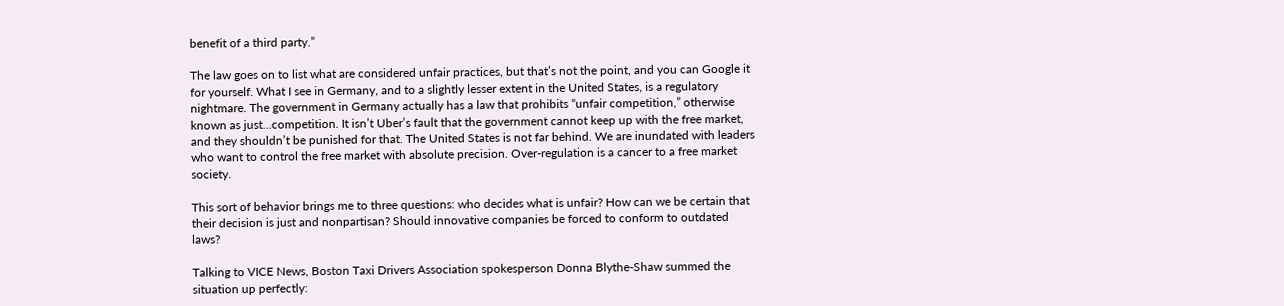benefit of a third party.”

The law goes on to list what are considered unfair practices, but that’s not the point, and you can Google it for yourself. What I see in Germany, and to a slightly lesser extent in the United States, is a regulatory nightmare. The government in Germany actually has a law that prohibits “unfair competition,” otherwise known as just…competition. It isn’t Uber’s fault that the government cannot keep up with the free market, and they shouldn’t be punished for that. The United States is not far behind. We are inundated with leaders who want to control the free market with absolute precision. Over-regulation is a cancer to a free market society.

This sort of behavior brings me to three questions: who decides what is unfair? How can we be certain that their decision is just and nonpartisan? Should innovative companies be forced to conform to outdated laws?

Talking to VICE News, Boston Taxi Drivers Association spokesperson Donna Blythe-Shaw summed the situation up perfectly: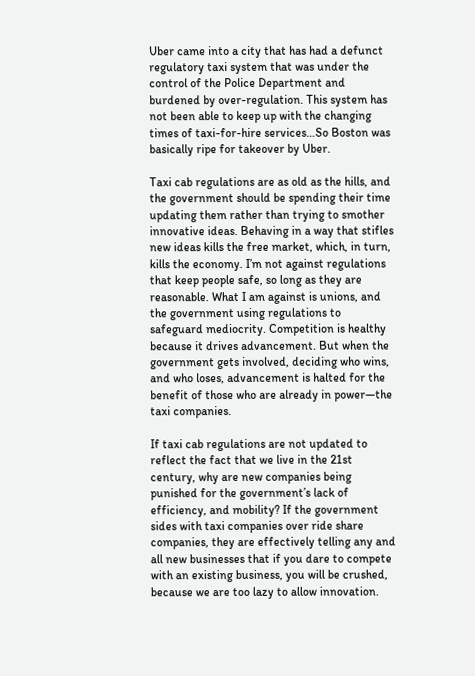Uber came into a city that has had a defunct regulatory taxi system that was under the control of the Police Department and burdened by over-regulation. This system has not been able to keep up with the changing times of taxi-for-hire services…So Boston was basically ripe for takeover by Uber.

Taxi cab regulations are as old as the hills, and the government should be spending their time updating them rather than trying to smother innovative ideas. Behaving in a way that stifles new ideas kills the free market, which, in turn, kills the economy. I’m not against regulations that keep people safe, so long as they are reasonable. What I am against is unions, and the government using regulations to safeguard mediocrity. Competition is healthy because it drives advancement. But when the government gets involved, deciding who wins, and who loses, advancement is halted for the benefit of those who are already in power—the taxi companies.

If taxi cab regulations are not updated to reflect the fact that we live in the 21st century, why are new companies being punished for the government’s lack of efficiency, and mobility? If the government sides with taxi companies over ride share companies, they are effectively telling any and all new businesses that if you dare to compete with an existing business, you will be crushed, because we are too lazy to allow innovation.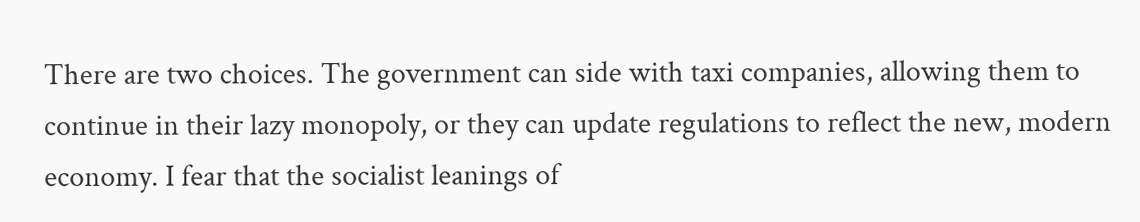There are two choices. The government can side with taxi companies, allowing them to continue in their lazy monopoly, or they can update regulations to reflect the new, modern economy. I fear that the socialist leanings of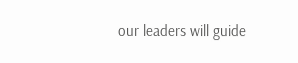our leaders will guide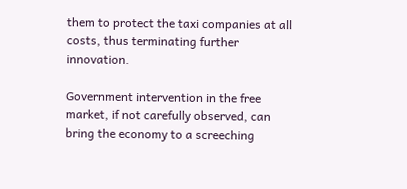them to protect the taxi companies at all costs, thus terminating further innovation.

Government intervention in the free market, if not carefully observed, can bring the economy to a screeching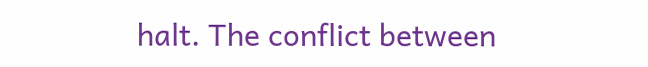halt. The conflict between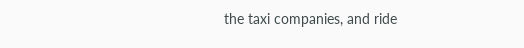the taxi companies, and ride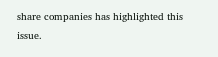share companies has highlighted this issue.